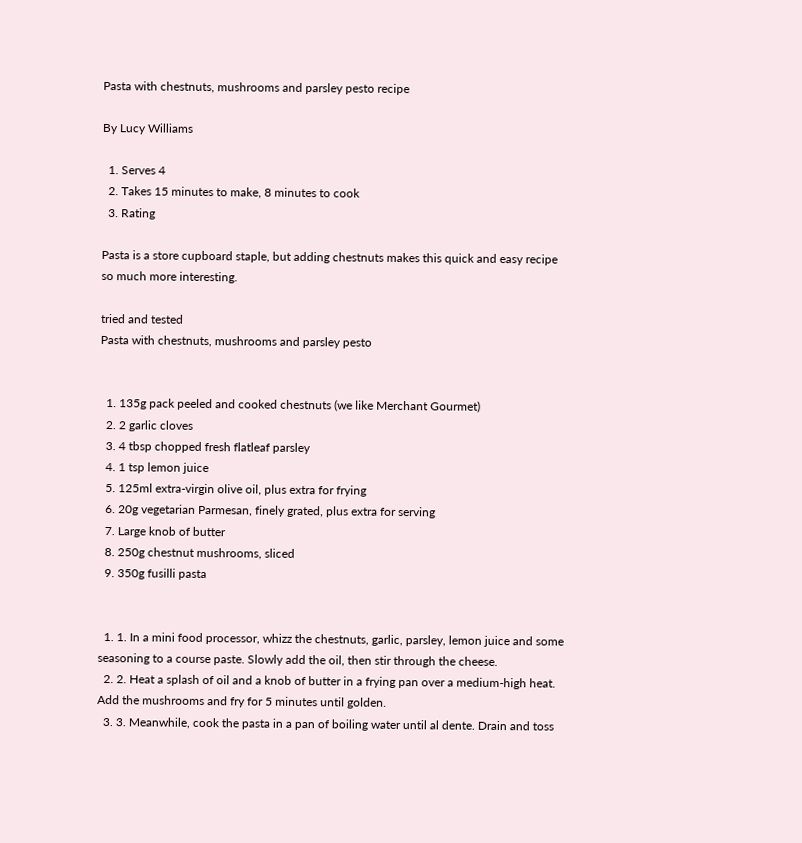Pasta with chestnuts, mushrooms and parsley pesto recipe

By Lucy Williams

  1. Serves 4
  2. Takes 15 minutes to make, 8 minutes to cook
  3. Rating

Pasta is a store cupboard staple, but adding chestnuts makes this quick and easy recipe so much more interesting.

tried and tested
Pasta with chestnuts, mushrooms and parsley pesto


  1. 135g pack peeled and cooked chestnuts (we like Merchant Gourmet)
  2. 2 garlic cloves
  3. 4 tbsp chopped fresh flatleaf parsley
  4. 1 tsp lemon juice
  5. 125ml extra-virgin olive oil, plus extra for frying
  6. 20g vegetarian Parmesan, finely grated, plus extra for serving
  7. Large knob of butter
  8. 250g chestnut mushrooms, sliced
  9. 350g fusilli pasta


  1. 1. In a mini food processor, whizz the chestnuts, garlic, parsley, lemon juice and some seasoning to a course paste. Slowly add the oil, then stir through the cheese.
  2. 2. Heat a splash of oil and a knob of butter in a frying pan over a medium-high heat. Add the mushrooms and fry for 5 minutes until golden.
  3. 3. Meanwhile, cook the pasta in a pan of boiling water until al dente. Drain and toss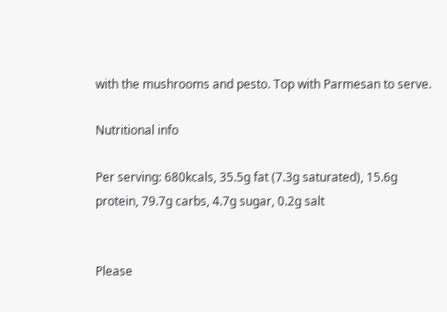with the mushrooms and pesto. Top with Parmesan to serve.

Nutritional info

Per serving: 680kcals, 35.5g fat (7.3g saturated), 15.6g protein, 79.7g carbs, 4.7g sugar, 0.2g salt


Please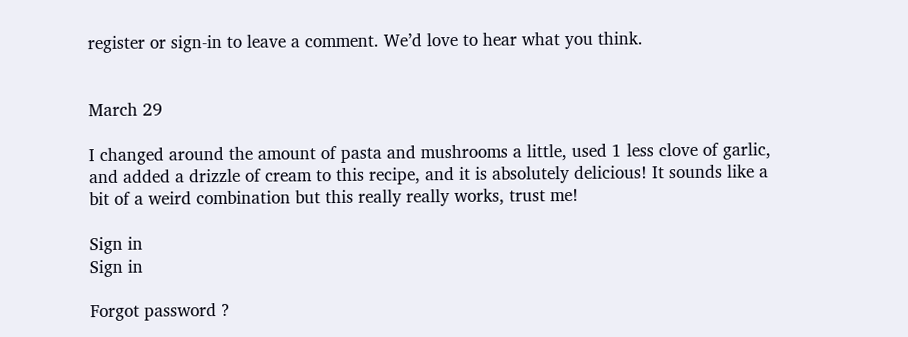register or sign-in to leave a comment. We’d love to hear what you think.


March 29

I changed around the amount of pasta and mushrooms a little, used 1 less clove of garlic, and added a drizzle of cream to this recipe, and it is absolutely delicious! It sounds like a bit of a weird combination but this really really works, trust me!

Sign in
Sign in

Forgot password ?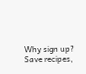Why sign up?
Save recipes,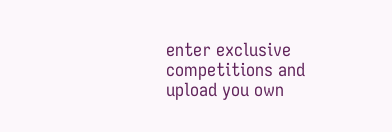enter exclusive competitions and upload you own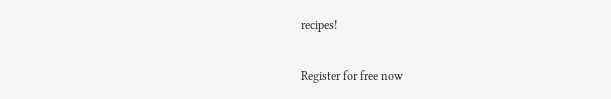recipes!

Register for free now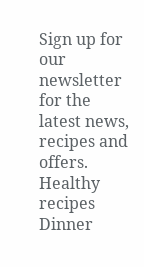Sign up for our newsletter for the latest news, recipes and offers.
Healthy recipes
Dinner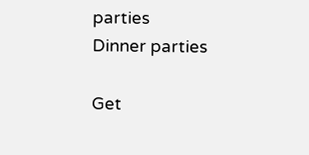parties
Dinner parties

Get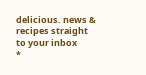delicious. news & recipes straight to your inbox
*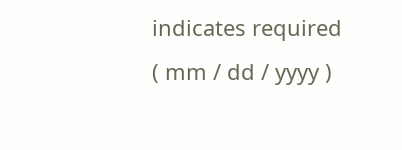indicates required
( mm / dd / yyyy )